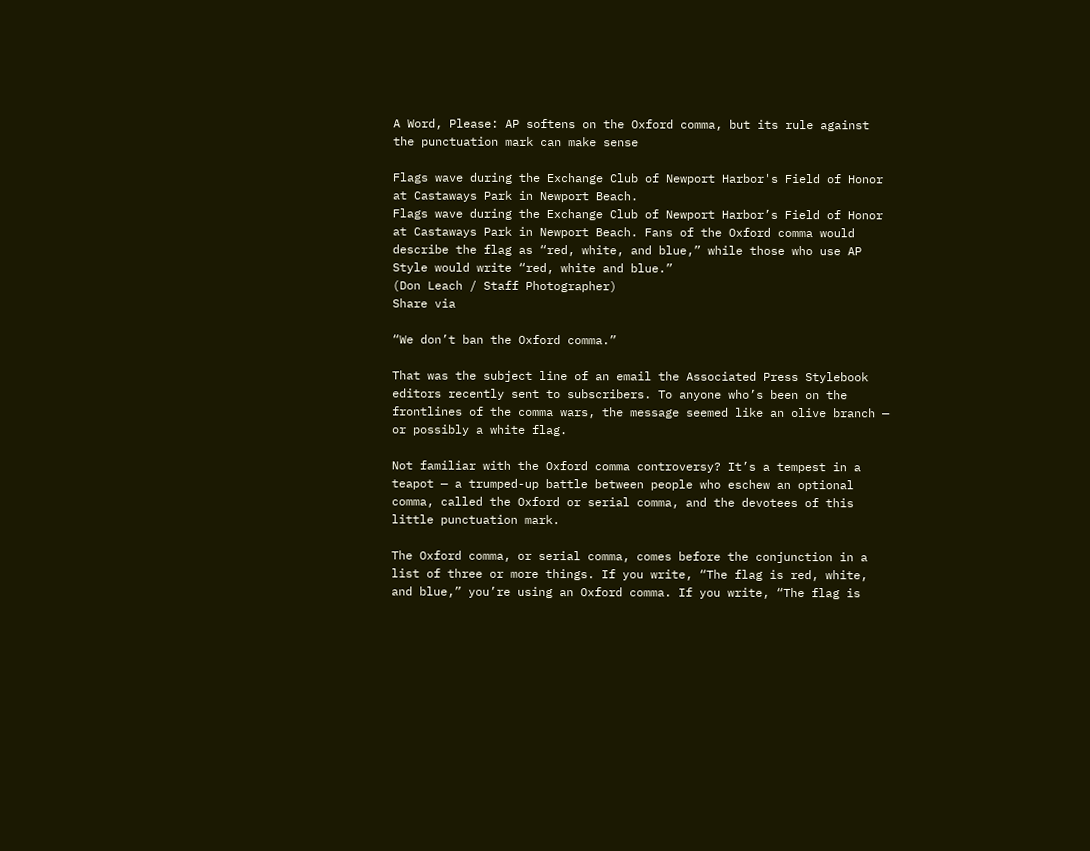A Word, Please: AP softens on the Oxford comma, but its rule against the punctuation mark can make sense

Flags wave during the Exchange Club of Newport Harbor's Field of Honor at Castaways Park in Newport Beach.
Flags wave during the Exchange Club of Newport Harbor’s Field of Honor at Castaways Park in Newport Beach. Fans of the Oxford comma would describe the flag as “red, white, and blue,” while those who use AP Style would write “red, white and blue.”
(Don Leach / Staff Photographer)
Share via

“We don’t ban the Oxford comma.”

That was the subject line of an email the Associated Press Stylebook editors recently sent to subscribers. To anyone who’s been on the frontlines of the comma wars, the message seemed like an olive branch — or possibly a white flag.

Not familiar with the Oxford comma controversy? It’s a tempest in a teapot — a trumped-up battle between people who eschew an optional comma, called the Oxford or serial comma, and the devotees of this little punctuation mark.

The Oxford comma, or serial comma, comes before the conjunction in a list of three or more things. If you write, “The flag is red, white, and blue,” you’re using an Oxford comma. If you write, “The flag is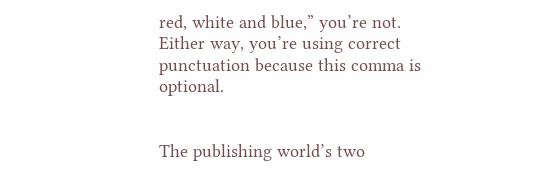red, white and blue,” you’re not. Either way, you’re using correct punctuation because this comma is optional.


The publishing world’s two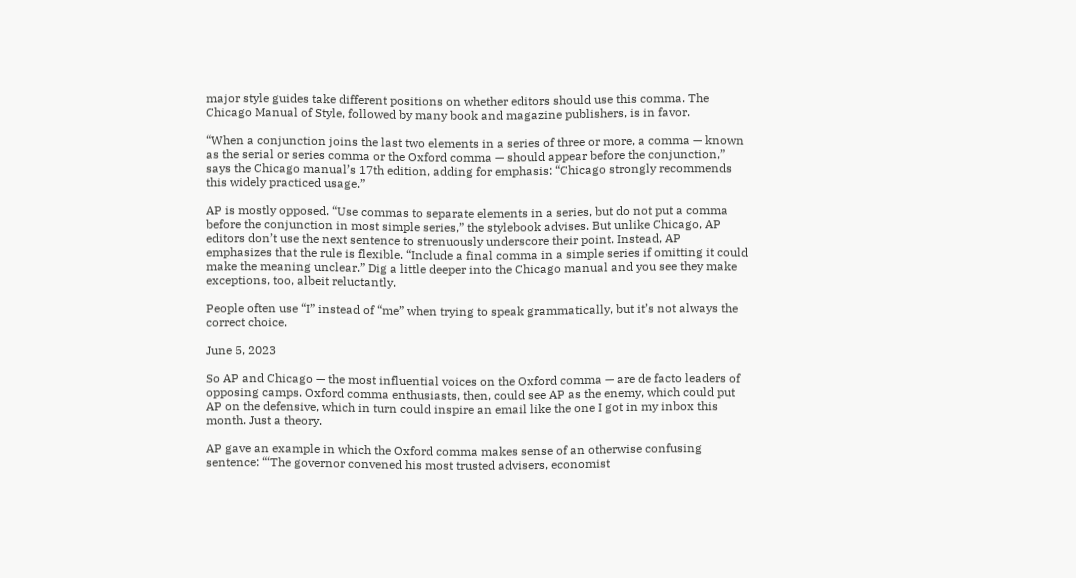major style guides take different positions on whether editors should use this comma. The Chicago Manual of Style, followed by many book and magazine publishers, is in favor.

“When a conjunction joins the last two elements in a series of three or more, a comma — known as the serial or series comma or the Oxford comma — should appear before the conjunction,” says the Chicago manual’s 17th edition, adding for emphasis: “Chicago strongly recommends this widely practiced usage.”

AP is mostly opposed. “Use commas to separate elements in a series, but do not put a comma before the conjunction in most simple series,” the stylebook advises. But unlike Chicago, AP editors don’t use the next sentence to strenuously underscore their point. Instead, AP emphasizes that the rule is flexible. “Include a final comma in a simple series if omitting it could make the meaning unclear.” Dig a little deeper into the Chicago manual and you see they make exceptions, too, albeit reluctantly.

People often use “I” instead of “me” when trying to speak grammatically, but it’s not always the correct choice.

June 5, 2023

So AP and Chicago — the most influential voices on the Oxford comma — are de facto leaders of opposing camps. Oxford comma enthusiasts, then, could see AP as the enemy, which could put AP on the defensive, which in turn could inspire an email like the one I got in my inbox this month. Just a theory.

AP gave an example in which the Oxford comma makes sense of an otherwise confusing sentence: “‘The governor convened his most trusted advisers, economist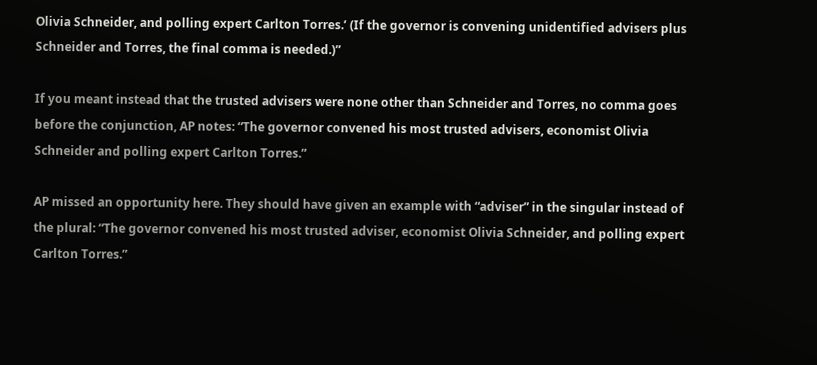Olivia Schneider, and polling expert Carlton Torres.’ (If the governor is convening unidentified advisers plus Schneider and Torres, the final comma is needed.)”

If you meant instead that the trusted advisers were none other than Schneider and Torres, no comma goes before the conjunction, AP notes: “The governor convened his most trusted advisers, economist Olivia Schneider and polling expert Carlton Torres.”

AP missed an opportunity here. They should have given an example with “adviser” in the singular instead of the plural: “The governor convened his most trusted adviser, economist Olivia Schneider, and polling expert Carlton Torres.”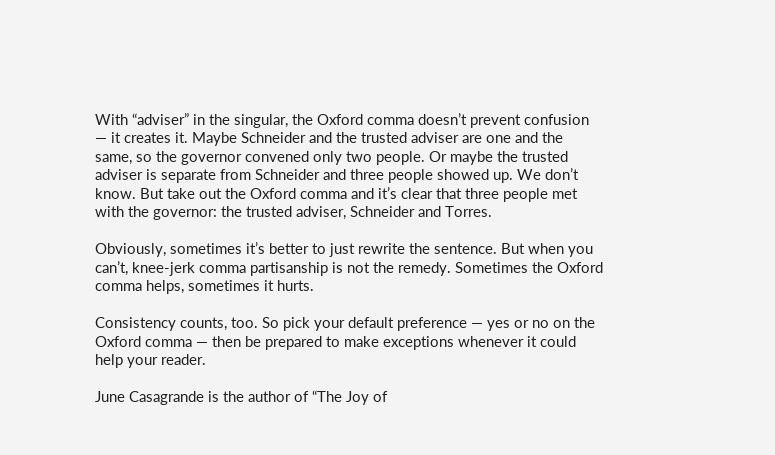With “adviser” in the singular, the Oxford comma doesn’t prevent confusion — it creates it. Maybe Schneider and the trusted adviser are one and the same, so the governor convened only two people. Or maybe the trusted adviser is separate from Schneider and three people showed up. We don’t know. But take out the Oxford comma and it’s clear that three people met with the governor: the trusted adviser, Schneider and Torres.

Obviously, sometimes it’s better to just rewrite the sentence. But when you can’t, knee-jerk comma partisanship is not the remedy. Sometimes the Oxford comma helps, sometimes it hurts.

Consistency counts, too. So pick your default preference — yes or no on the Oxford comma — then be prepared to make exceptions whenever it could help your reader.

June Casagrande is the author of “The Joy of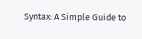Syntax: A Simple Guide to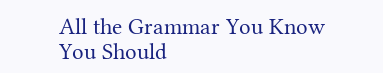All the Grammar You Know You Should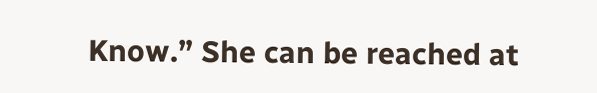Know.” She can be reached at